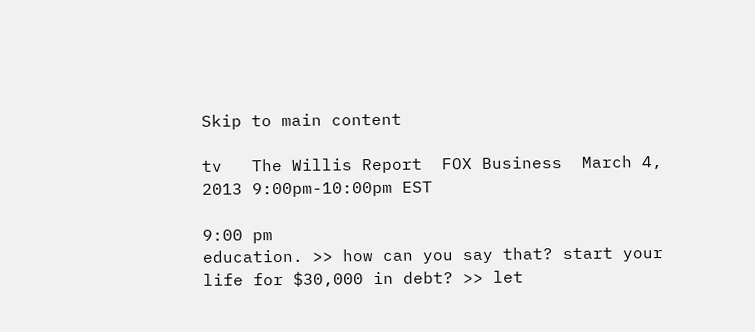Skip to main content

tv   The Willis Report  FOX Business  March 4, 2013 9:00pm-10:00pm EST

9:00 pm
education. >> how can you say that? start your life for $30,000 in debt? >> let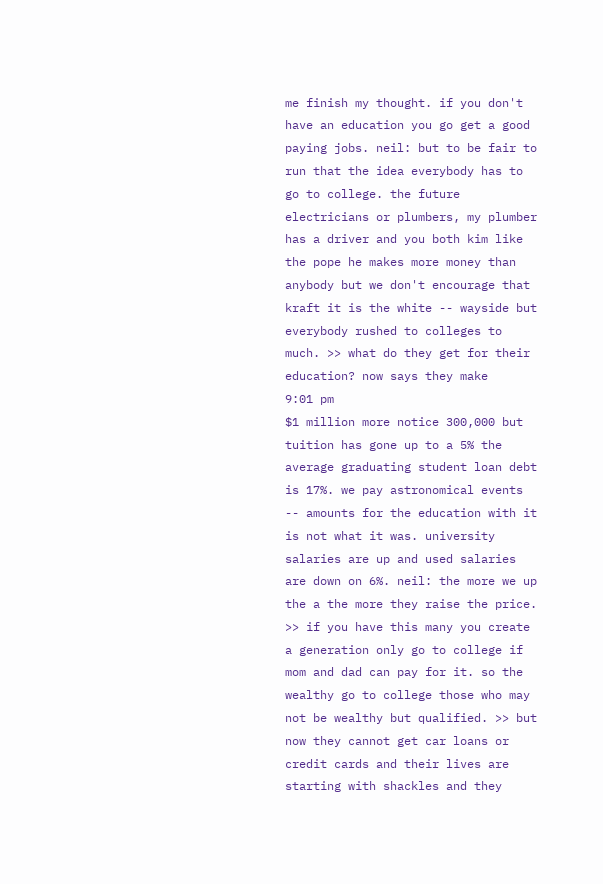me finish my thought. if you don't have an education you go get a good paying jobs. neil: but to be fair to run that the idea everybody has to go to college. the future electricians or plumbers, my plumber has a driver and you both kim like the pope he makes more money than anybody but we don't encourage that kraft it is the white -- wayside but everybody rushed to colleges to much. >> what do they get for their education? now says they make
9:01 pm
$1 million more notice 300,000 but tuition has gone up to a 5% the average graduating student loan debt is 17%. we pay astronomical events -- amounts for the education with it is not what it was. university salaries are up and used salaries are down on 6%. neil: the more we up the a the more they raise the price. >> if you have this many you create a generation only go to college if mom and dad can pay for it. so the wealthy go to college those who may not be wealthy but qualified. >> but now they cannot get car loans or credit cards and their lives are starting with shackles and they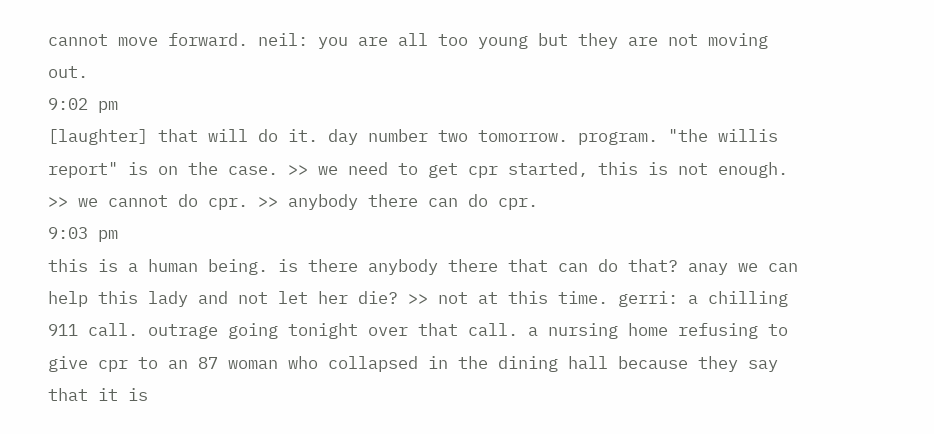cannot move forward. neil: you are all too young but they are not moving out.
9:02 pm
[laughter] that will do it. day number two tomorrow. program. "the willis report" is on the case. >> we need to get cpr started, this is not enough. >> we cannot do cpr. >> anybody there can do cpr.
9:03 pm
this is a human being. is there anybody there that can do that? anay we can help this lady and not let her die? >> not at this time. gerri: a chilling 911 call. outrage going tonight over that call. a nursing home refusing to give cpr to an 87 woman who collapsed in the dining hall because they say that it is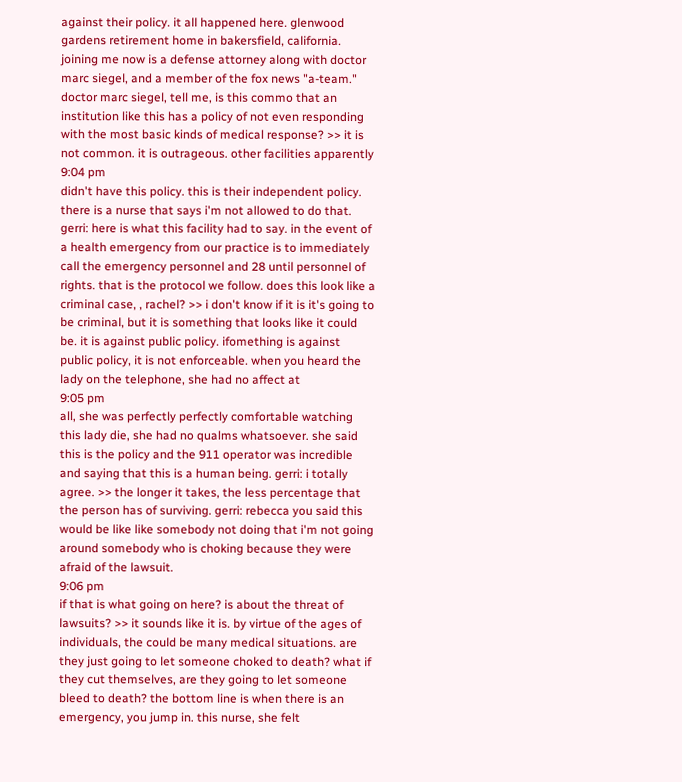against their policy. it all happened here. glenwood gardens retirement home in bakersfield, california. joining me now is a defense attorney along with doctor marc siegel, and a member of the fox news "a-team." doctor marc siegel, tell me, is this commo that an institution like this has a policy of not even responding with the most basic kinds of medical response? >> it is not common. it is outrageous. other facilities apparently
9:04 pm
didn't have this policy. this is their independent policy. there is a nurse that says i'm not allowed to do that. gerri: here is what this facility had to say. in the event of a health emergency from our practice is to immediately call the emergency personnel and 28 until personnel of rights. that is the protocol we follow. does this look like a criminal case, , rachel? >> i don't know if it is it's going to be criminal, but it is something that looks like it could be. it is against public policy. ifomething is against public policy, it is not enforceable. when you heard the lady on the telephone, she had no affect at
9:05 pm
all, she was perfectly perfectly comfortable watching this lady die, she had no qualms whatsoever. she said this is the policy and the 911 operator was incredible and saying that this is a human being. gerri: i totally agree. >> the longer it takes, the less percentage that the person has of surviving. gerri: rebecca you said this would be like like somebody not doing that i'm not going around somebody who is choking because they were afraid of the lawsuit.
9:06 pm
if that is what going on here? is about the threat of lawsuits? >> it sounds like it is. by virtue of the ages of individuals, the could be many medical situations. are they just going to let someone choked to death? what if they cut themselves, are they going to let someone bleed to death? the bottom line is when there is an emergency, you jump in. this nurse, she felt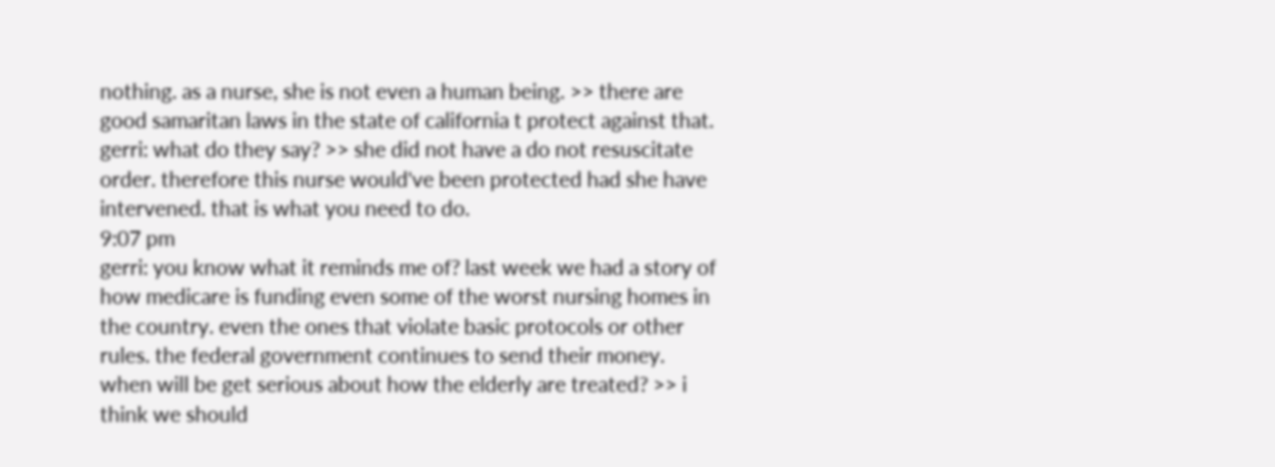nothing. as a nurse, she is not even a human being. >> there are good samaritan laws in the state of california t protect against that. gerri: what do they say? >> she did not have a do not resuscitate order. therefore this nurse would've been protected had she have intervened. that is what you need to do.
9:07 pm
gerri: you know what it reminds me of? last week we had a story of how medicare is funding even some of the worst nursing homes in the country. even the ones that violate basic protocols or other rules. the federal government continues to send their money. when will be get serious about how the elderly are treated? >> i think we should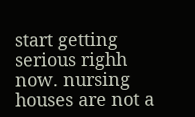start getting serious righh now. nursing houses are not a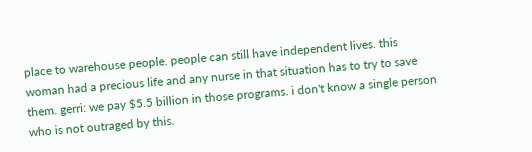place to warehouse people. people can still have independent lives. this woman had a precious life and any nurse in that situation has to try to save them. gerri: we pay $5.5 billion in those programs. i don't know a single person who is not outraged by this.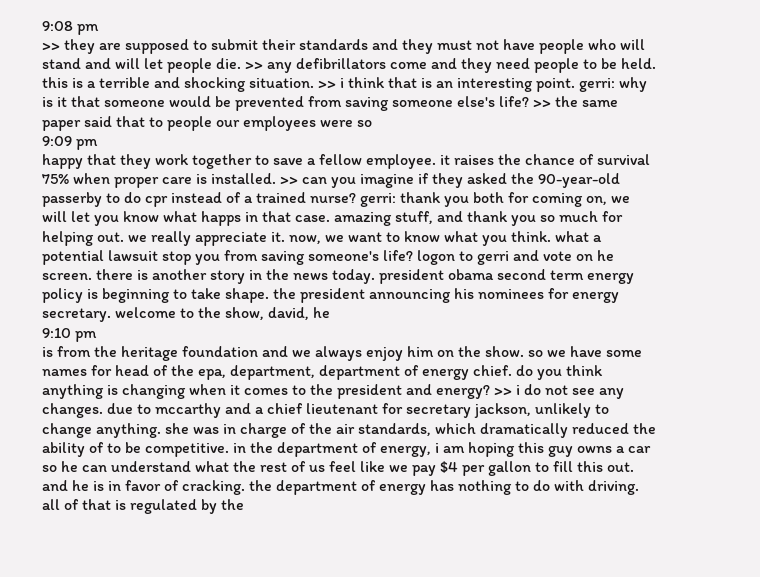9:08 pm
>> they are supposed to submit their standards and they must not have people who will stand and will let people die. >> any defibrillators come and they need people to be held. this is a terrible and shocking situation. >> i think that is an interesting point. gerri: why is it that someone would be prevented from saving someone else's life? >> the same paper said that to people our employees were so
9:09 pm
happy that they work together to save a fellow employee. it raises the chance of survival 75% when proper care is installed. >> can you imagine if they asked the 90-year-old passerby to do cpr instead of a trained nurse? gerri: thank you both for coming on, we will let you know what happs in that case. amazing stuff, and thank you so much for helping out. we really appreciate it. now, we want to know what you think. what a potential lawsuit stop you from saving someone's life? logon to gerri and vote on he screen. there is another story in the news today. president obama second term energy policy is beginning to take shape. the president announcing his nominees for energy secretary. welcome to the show, david, he
9:10 pm
is from the heritage foundation and we always enjoy him on the show. so we have some names for head of the epa, department, department of energy chief. do you think anything is changing when it comes to the president and energy? >> i do not see any changes. due to mccarthy and a chief lieutenant for secretary jackson, unlikely to change anything. she was in charge of the air standards, which dramatically reduced the ability of to be competitive. in the department of energy, i am hoping this guy owns a car so he can understand what the rest of us feel like we pay $4 per gallon to fill this out. and he is in favor of cracking. the department of energy has nothing to do with driving. all of that is regulated by the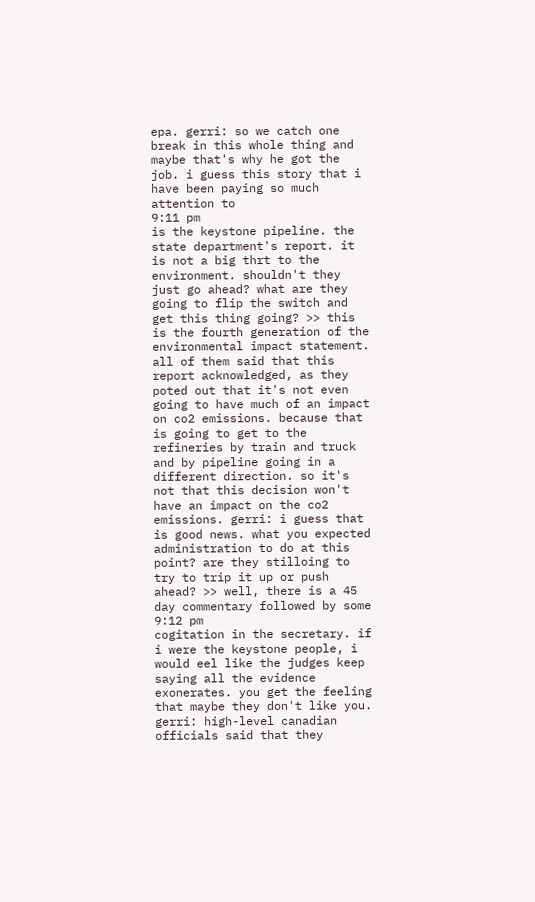epa. gerri: so we catch one break in this whole thing and maybe that's why he got the job. i guess this story that i have been paying so much attention to
9:11 pm
is the keystone pipeline. the state department's report. it is not a big thrt to the environment. shouldn't they just go ahead? what are they going to flip the switch and get this thing going? >> this is the fourth generation of the environmental impact statement. all of them said that this report acknowledged, as they poted out that it's not even going to have much of an impact on co2 emissions. because that is going to get to the refineries by train and truck and by pipeline going in a different direction. so it's not that this decision won't have an impact on the co2 emissions. gerri: i guess that is good news. what you expected administration to do at this point? are they stilloing to try to trip it up or push ahead? >> well, there is a 45 day commentary followed by some
9:12 pm
cogitation in the secretary. if i were the keystone people, i would eel like the judges keep saying all the evidence exonerates. you get the feeling that maybe they don't like you. gerri: high-level canadian officials said that they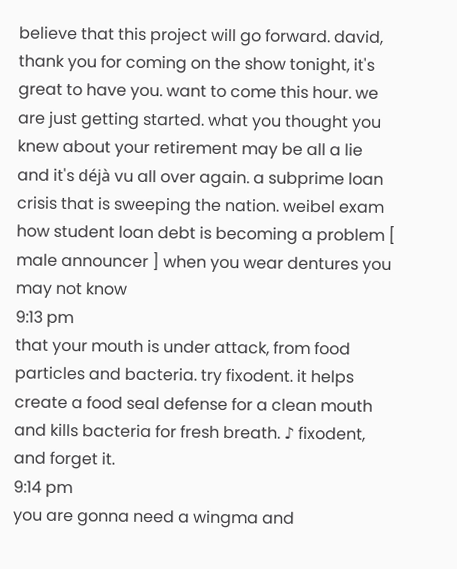believe that this project will go forward. david, thank you for coming on the show tonight, it's great to have you. want to come this hour. we are just getting started. what you thought you knew about your retirement may be all a lie and it's déjà vu all over again. a subprime loan crisis that is sweeping the nation. weibel exam how student loan debt is becoming a problem [ male announcer ] when you wear dentures you may not know
9:13 pm
that your mouth is under attack, from food particles and bacteria. try fixodent. it helps create a food seal defense for a clean mouth and kills bacteria for fresh breath. ♪ fixodent, and forget it.
9:14 pm
you are gonna need a wingma and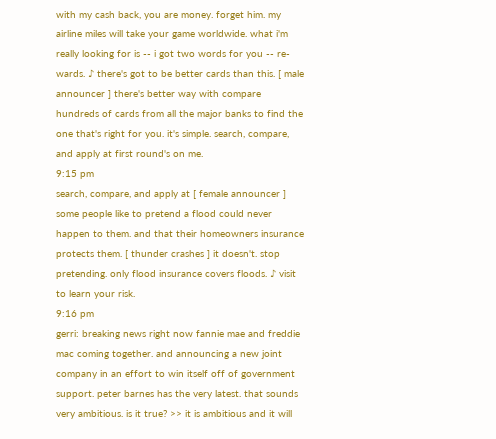with my cash back, you are money. forget him. my airline miles will take your game worldwide. what i'm really looking for is -- i got two words for you -- re-wards. ♪ there's got to be better cards than this. [ male announcer ] there's better way with compare hundreds of cards from all the major banks to find the one that's right for you. it's simple. search, compare, and apply at first round's on me.
9:15 pm
search, compare, and apply at [ female announcer ] some people like to pretend a flood could never happen to them. and that their homeowners insurance protects them. [ thunder crashes ] it doesn't. stop pretending. only flood insurance covers floods. ♪ visit to learn your risk.
9:16 pm
gerri: breaking news right now fannie mae and freddie mac coming together. and announcing a new joint company in an effort to win itself off of government support. peter barnes has the very latest. that sounds very ambitious. is it true? >> it is ambitious and it will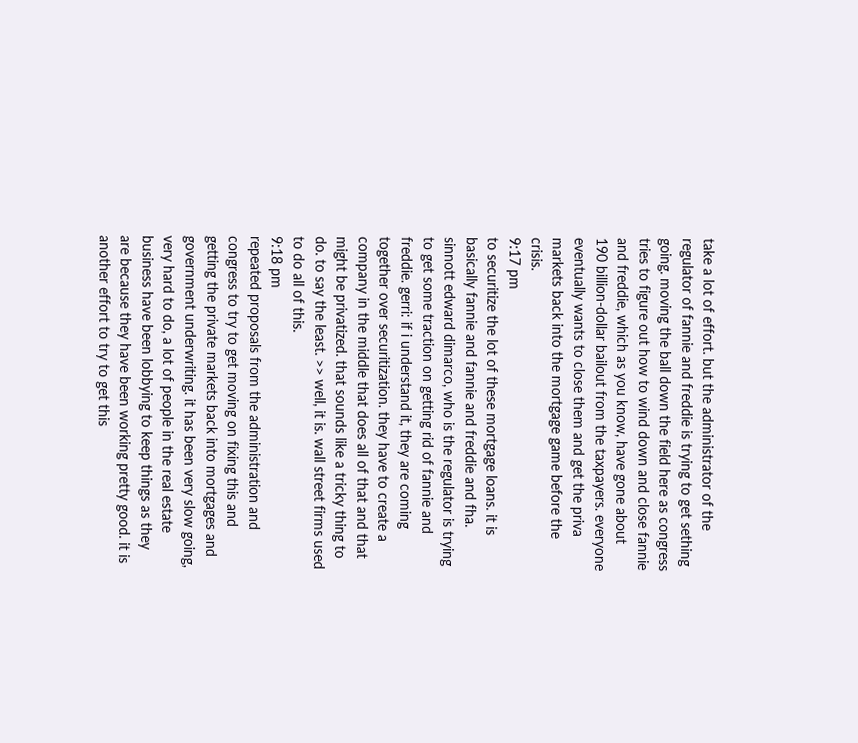take a lot of effort. but the administrator of the regulator of fannie and freddie is trying to get sething going. moving the ball down the field here as congress tries to figure out how to wind down and close fannie and freddie, which as you know, have gone about 190 billion-dollar bailout from the taxpayers. everyone eventually wants to close them and get the priva markets back into the mortgage game before the crisis.
9:17 pm
to securitize the lot of these mortgage loans. it is basically fannie and fannie and freddie and fha. sinnott edward dimarco, who is the regulator is trying to get some traction on getting rid of fannie and freddie. gerri: if i understand it, they are coming together over securitization. they have to create a company in the middle that does all of that and that might be privatized. that sounds like a tricky thing to do. to say the least. >> well, it is. wall street firms used to do all of this.
9:18 pm
repeated proposals from the administration and congress to try to get moving on fixing this and getting the private markets back into mortgages and government underwriting. it has been very slow going, very hard to do, a lot of people in the real estate business have been lobbying to keep things as they are because they have been working pretty good. it is another effort to try to get this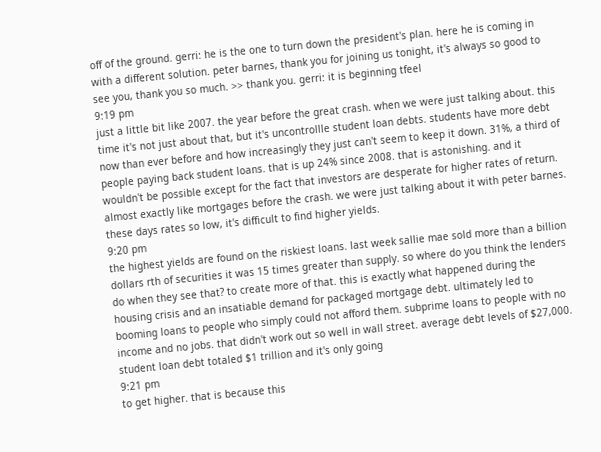off of the ground. gerri: he is the one to turn down the president's plan. here he is coming in with a different solution. peter barnes, thank you for joining us tonight, it's always so good to see you, thank you so much. >> thank you. gerri: it is beginning tfeel
9:19 pm
just a little bit like 2007. the year before the great crash. when we were just talking about. this time it's not just about that, but it's uncontrollle student loan debts. students have more debt now than ever before and how increasingly they just can't seem to keep it down. 31%, a third of people paying back student loans. that is up 24% since 2008. that is astonishing. and it wouldn't be possible except for the fact that investors are desperate for higher rates of return. almost exactly like mortgages before the crash. we were just talking about it with peter barnes. these days rates so low, it's difficult to find higher yields.
9:20 pm
the highest yields are found on the riskiest loans. last week sallie mae sold more than a billion dollars rth of securities it was 15 times greater than supply. so where do you think the lenders do when they see that? to create more of that. this is exactly what happened during the housing crisis and an insatiable demand for packaged mortgage debt. ultimately led to booming loans to people who simply could not afford them. subprime loans to people with no income and no jobs. that didn't work out so well in wall street. average debt levels of $27,000. student loan debt totaled $1 trillion and it's only going
9:21 pm
to get higher. that is because this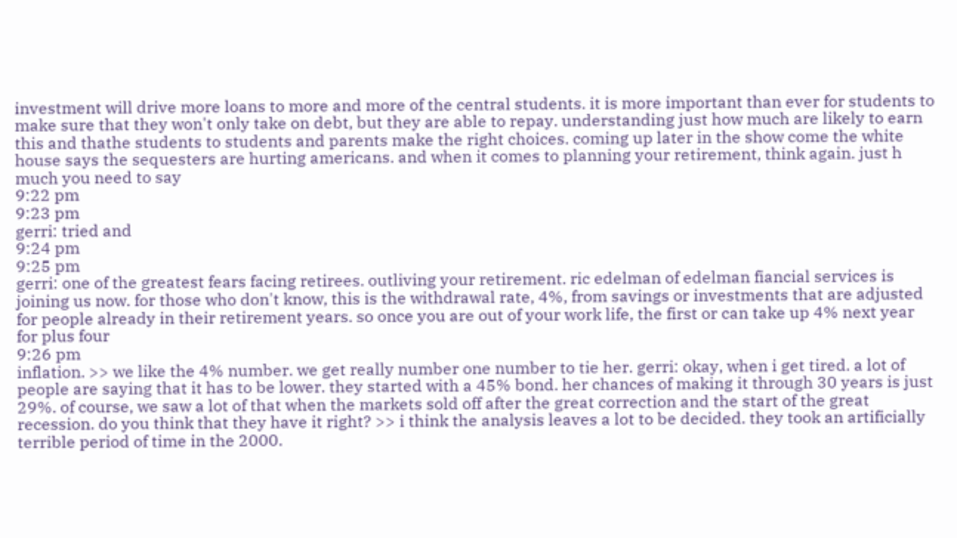investment will drive more loans to more and more of the central students. it is more important than ever for students to make sure that they won't only take on debt, but they are able to repay. understanding just how much are likely to earn this and thathe students to students and parents make the right choices. coming up later in the show come the white house says the sequesters are hurting americans. and when it comes to planning your retirement, think again. just h much you need to say
9:22 pm
9:23 pm
gerri: tried and
9:24 pm
9:25 pm
gerri: one of the greatest fears facing retirees. outliving your retirement. ric edelman of edelman fiancial services is joining us now. for those who don't know, this is the withdrawal rate, 4%, from savings or investments that are adjusted for people already in their retirement years. so once you are out of your work life, the first or can take up 4% next year for plus four
9:26 pm
inflation. >> we like the 4% number. we get really number one number to tie her. gerri: okay, when i get tired. a lot of people are saying that it has to be lower. they started with a 45% bond. her chances of making it through 30 years is just 29%. of course, we saw a lot of that when the markets sold off after the great correction and the start of the great recession. do you think that they have it right? >> i think the analysis leaves a lot to be decided. they took an artificially terrible period of time in the 2000.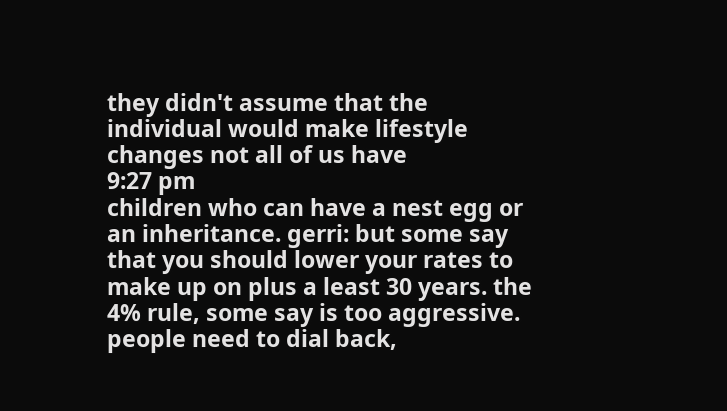they didn't assume that the individual would make lifestyle changes not all of us have
9:27 pm
children who can have a nest egg or an inheritance. gerri: but some say that you should lower your rates to make up on plus a least 30 years. the 4% rule, some say is too aggressive. people need to dial back,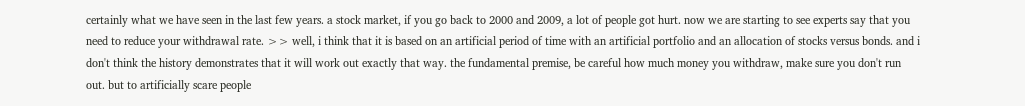certainly what we have seen in the last few years. a stock market, if you go back to 2000 and 2009, a lot of people got hurt. now we are starting to see experts say that you need to reduce your withdrawal rate. >> well, i think that it is based on an artificial period of time with an artificial portfolio and an allocation of stocks versus bonds. and i don't think the history demonstrates that it will work out exactly that way. the fundamental premise, be careful how much money you withdraw, make sure you don't run out. but to artificially scare people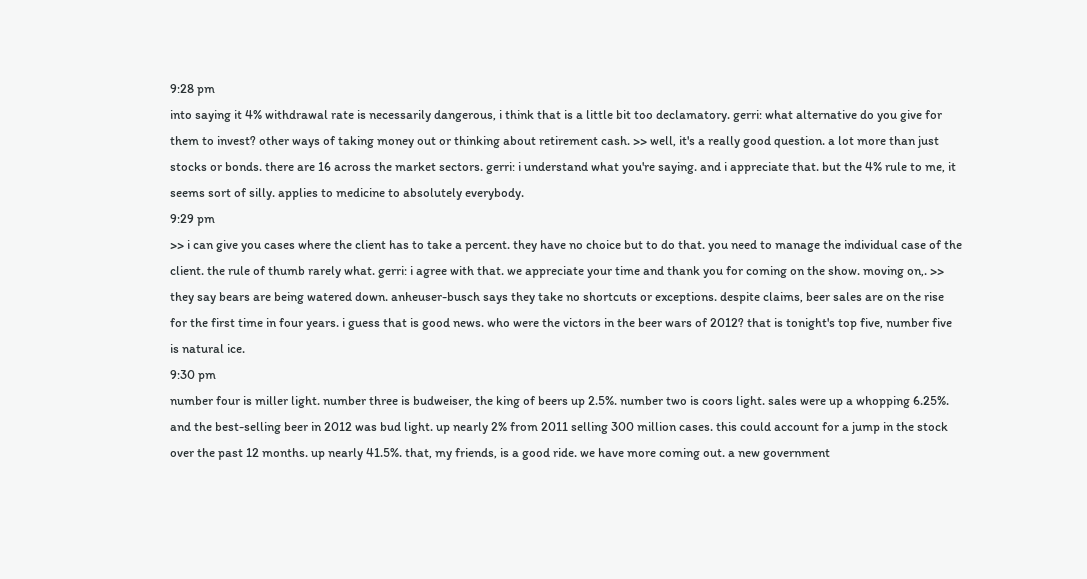9:28 pm
into saying it 4% withdrawal rate is necessarily dangerous, i think that is a little bit too declamatory. gerri: what alternative do you give for them to invest? other ways of taking money out or thinking about retirement cash. >> well, it's a really good question. a lot more than just stocks or bonds. there are 16 across the market sectors. gerri: i understand what you're saying. and i appreciate that. but the 4% rule to me, it seems sort of silly. applies to medicine to absolutely everybody.
9:29 pm
>> i can give you cases where the client has to take a percent. they have no choice but to do that. you need to manage the individual case of the client. the rule of thumb rarely what. gerri: i agree with that. we appreciate your time and thank you for coming on the show. moving on,. >> they say bears are being watered down. anheuser-busch says they take no shortcuts or exceptions. despite claims, beer sales are on the rise for the first time in four years. i guess that is good news. who were the victors in the beer wars of 2012? that is tonight's top five, number five is natural ice.
9:30 pm
number four is miller light. number three is budweiser, the king of beers up 2.5%. number two is coors light. sales were up a whopping 6.25%. and the best-selling beer in 2012 was bud light. up nearly 2% from 2011 selling 300 million cases. this could account for a jump in the stock over the past 12 months. up nearly 41.5%. that, my friends, is a good ride. we have more coming out. a new government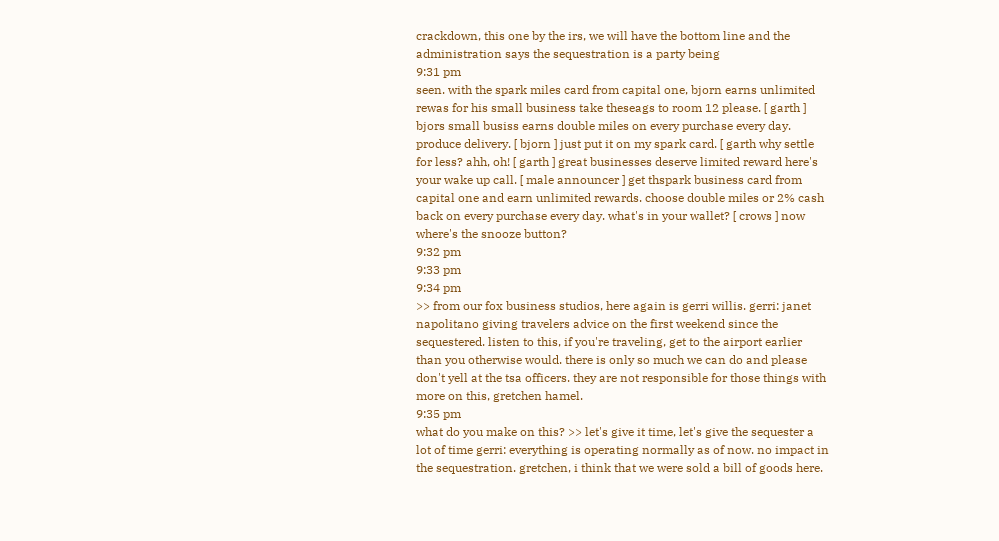crackdown, this one by the irs, we will have the bottom line and the administration says the sequestration is a party being
9:31 pm
seen. with the spark miles card from capital one, bjorn earns unlimited rewas for his small business take theseags to room 12 please. [ garth ] bjors small busiss earns double miles on every purchase every day. produce delivery. [ bjorn ] just put it on my spark card. [ garth why settle for less? ahh, oh! [ garth ] great businesses deserve limited reward here's your wake up call. [ male announcer ] get thspark business card from capital one and earn unlimited rewards. choose double miles or 2% cash back on every purchase every day. what's in your wallet? [ crows ] now where's the snooze button?
9:32 pm
9:33 pm
9:34 pm
>> from our fox business studios, here again is gerri willis. gerri: janet napolitano giving travelers advice on the first weekend since the sequestered. listen to this, if you're traveling, get to the airport earlier than you otherwise would. there is only so much we can do and please don't yell at the tsa officers. they are not responsible for those things with more on this, gretchen hamel.
9:35 pm
what do you make on this? >> let's give it time, let's give the sequester a lot of time gerri: everything is operating normally as of now. no impact in the sequestration. gretchen, i think that we were sold a bill of goods here.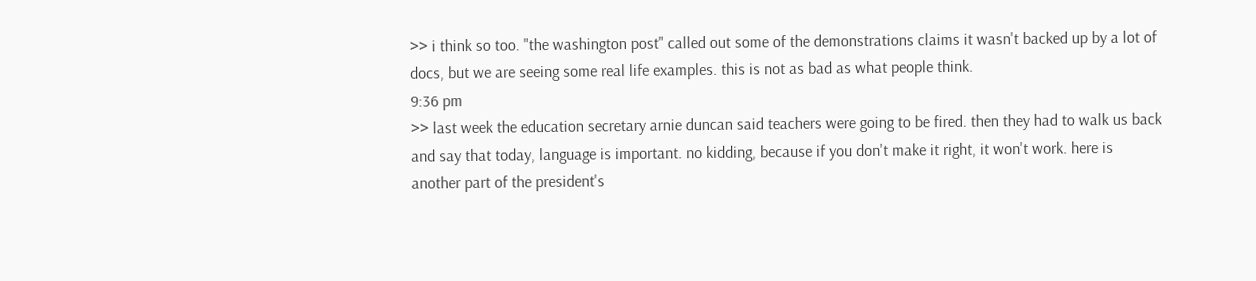>> i think so too. "the washington post" called out some of the demonstrations claims it wasn't backed up by a lot of docs, but we are seeing some real life examples. this is not as bad as what people think.
9:36 pm
>> last week the education secretary arnie duncan said teachers were going to be fired. then they had to walk us back and say that today, language is important. no kidding, because if you don't make it right, it won't work. here is another part of the president's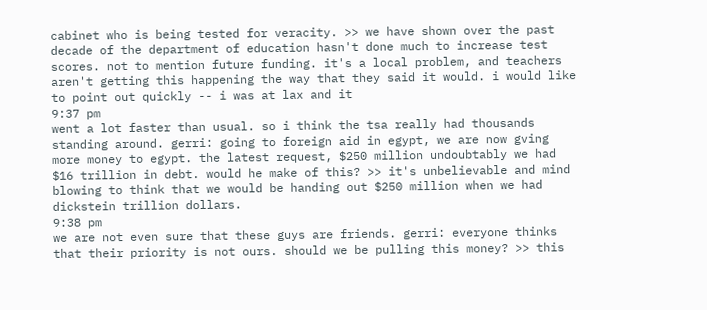cabinet who is being tested for veracity. >> we have shown over the past decade of the department of education hasn't done much to increase test scores. not to mention future funding. it's a local problem, and teachers aren't getting this happening the way that they said it would. i would like to point out quickly -- i was at lax and it
9:37 pm
went a lot faster than usual. so i think the tsa really had thousands standing around. gerri: going to foreign aid in egypt, we are now gving more money to egypt. the latest request, $250 million undoubtably we had $16 trillion in debt. would he make of this? >> it's unbelievable and mind blowing to think that we would be handing out $250 million when we had dickstein trillion dollars.
9:38 pm
we are not even sure that these guys are friends. gerri: everyone thinks that their priority is not ours. should we be pulling this money? >> this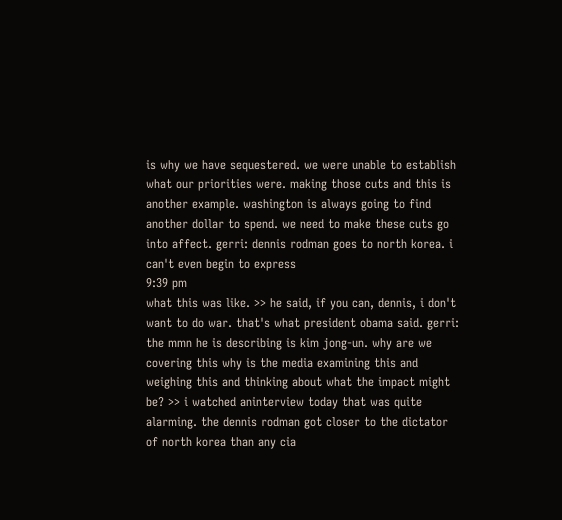is why we have sequestered. we were unable to establish what our priorities were. making those cuts and this is another example. washington is always going to find another dollar to spend. we need to make these cuts go into affect. gerri: dennis rodman goes to north korea. i can't even begin to express
9:39 pm
what this was like. >> he said, if you can, dennis, i don't want to do war. that's what president obama said. gerri: the mmn he is describing is kim jong-un. why are we covering this why is the media examining this and weighing this and thinking about what the impact might be? >> i watched aninterview today that was quite alarming. the dennis rodman got closer to the dictator of north korea than any cia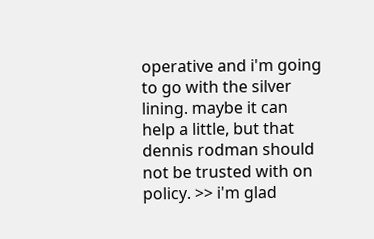operative and i'm going to go with the silver lining. maybe it can help a little, but that dennis rodman should not be trusted with on policy. >> i'm glad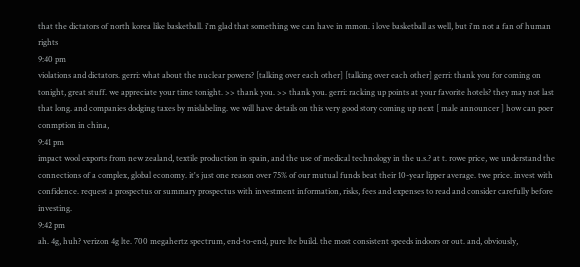that the dictators of north korea like basketball. i'm glad that something we can have in mmon. i love basketball as well, but i'm not a fan of human rights
9:40 pm
violations and dictators. gerri: what about the nuclear powers? [talking over each other] [talking over each other] gerri: thank you for coming on tonight, great stuff. we appreciate your time tonight. >> thank you. >> thank you. gerri: racking up points at your favorite hotels? they may not last that long. and companies dodging taxes by mislabeling. we will have details on this very good story coming up next [ male announcer ] how can poer conmption in china,
9:41 pm
impact wool exports from new zealand, textile production in spain, and the use of medical technology in the u.s.? at t. rowe price, we understand the connections of a complex, global economy. it's just one reason over 75% of our mutual funds beat their 10-year lipper average. twe price. invest with confidence. request a prospectus or summary prospectus with investment information, risks, fees and expenses to read and consider carefully before investing.
9:42 pm
ah. 4g, huh? verizon 4g lte. 700 megahertz spectrum, end-to-end, pure lte build. the most consistent speeds indoors or out. and, obviously,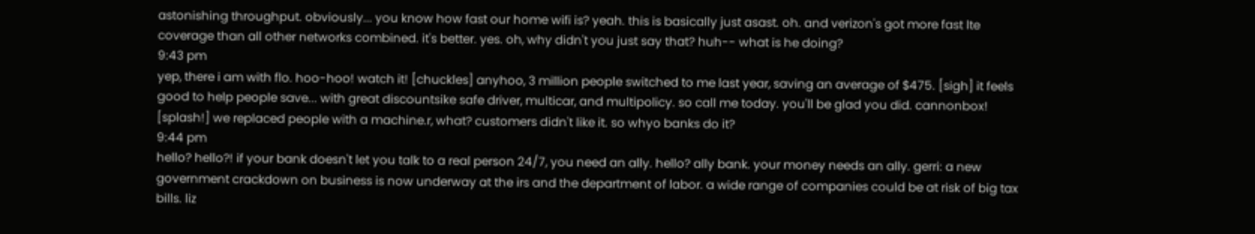astonishing throughput. obviously... you know how fast our home wifi is? yeah. this is basically just asast. oh. and verizon's got more fast lte coverage than all other networks combined. it's better. yes. oh, why didn't you just say that? huh-- what is he doing?
9:43 pm
yep, there i am with flo. hoo-hoo! watch it! [chuckles] anyhoo, 3 million people switched to me last year, saving an average of $475. [sigh] it feels good to help people save... with great discountsike safe driver, multicar, and multipolicy. so call me today. you'll be glad you did. cannonbox! [splash!] we replaced people with a machine.r, what? customers didn't like it. so whyo banks do it?
9:44 pm
hello? hello?! if your bank doesn't let you talk to a real person 24/7, you need an ally. hello? ally bank. your money needs an ally. gerri: a new government crackdown on business is now underway at the irs and the department of labor. a wide range of companies could be at risk of big tax bills. liz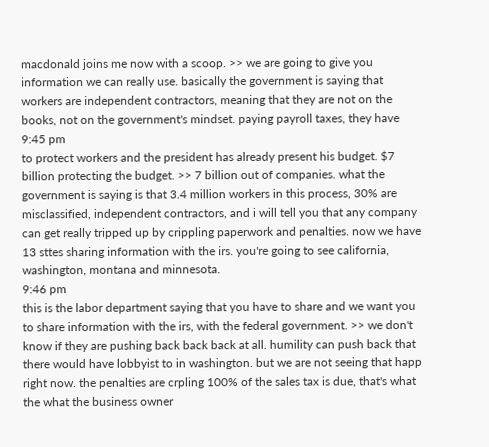macdonald joins me now with a scoop. >> we are going to give you information we can really use. basically the government is saying that workers are independent contractors, meaning that they are not on the books, not on the government's mindset. paying payroll taxes, they have
9:45 pm
to protect workers and the president has already present his budget. $7 billion protecting the budget. >> 7 billion out of companies. what the government is saying is that 3.4 million workers in this process, 30% are misclassified, independent contractors, and i will tell you that any company can get really tripped up by crippling paperwork and penalties. now we have 13 sttes sharing information with the irs. you're going to see california, washington, montana and minnesota.
9:46 pm
this is the labor department saying that you have to share and we want you to share information with the irs, with the federal government. >> we don't know if they are pushing back back back at all. humility can push back that there would have lobbyist to in washington. but we are not seeing that happ right now. the penalties are crpling 100% of the sales tax is due, that's what the what the business owner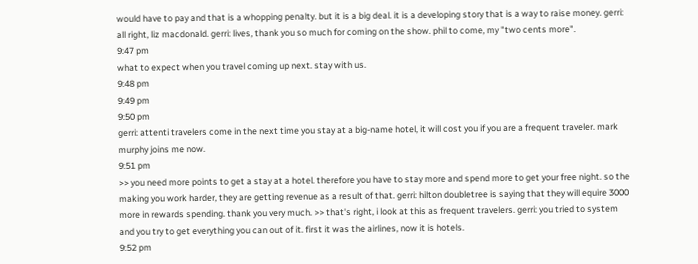would have to pay and that is a whopping penalty. but it is a big deal. it is a developing story that is a way to raise money. gerri: all right, liz macdonald. gerri: lives, thank you so much for coming on the show. phil to come, my "two cents more".
9:47 pm
what to expect when you travel coming up next. stay with us.
9:48 pm
9:49 pm
9:50 pm
gerri: attenti travelers come in the next time you stay at a big-name hotel, it will cost you if you are a frequent traveler. mark murphy joins me now.
9:51 pm
>> you need more points to get a stay at a hotel. therefore you have to stay more and spend more to get your free night. so the making you work harder, they are getting revenue as a result of that. gerri: hilton doubletree is saying that they will equire 3000 more in rewards spending. thank you very much. >> that's right, i look at this as frequent travelers. gerri: you tried to system and you try to get everything you can out of it. first it was the airlines, now it is hotels.
9:52 pm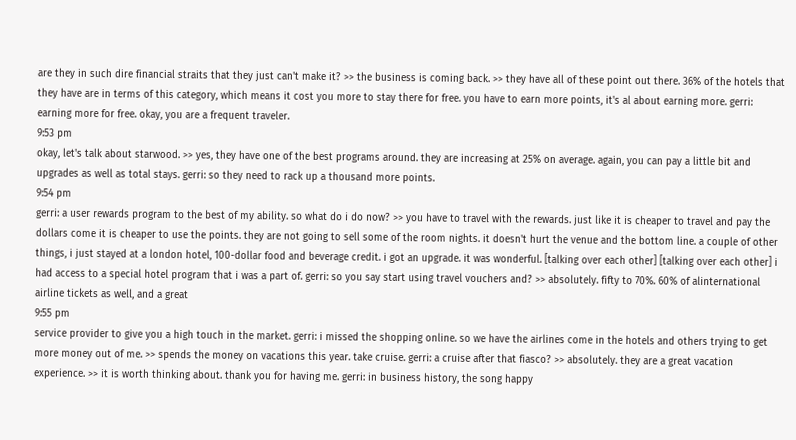are they in such dire financial straits that they just can't make it? >> the business is coming back. >> they have all of these point out there. 36% of the hotels that they have are in terms of this category, which means it cost you more to stay there for free. you have to earn more points, it's al about earning more. gerri: earning more for free. okay, you are a frequent traveler.
9:53 pm
okay, let's talk about starwood. >> yes, they have one of the best programs around. they are increasing at 25% on average. again, you can pay a little bit and upgrades as well as total stays. gerri: so they need to rack up a thousand more points.
9:54 pm
gerri: a user rewards program to the best of my ability. so what do i do now? >> you have to travel with the rewards. just like it is cheaper to travel and pay the dollars come it is cheaper to use the points. they are not going to sell some of the room nights. it doesn't hurt the venue and the bottom line. a couple of other things, i just stayed at a london hotel, 100-dollar food and beverage credit. i got an upgrade. it was wonderful. [talking over each other] [talking over each other] i had access to a special hotel program that i was a part of. gerri: so you say start using travel vouchers and? >> absolutely. fifty to 70%. 60% of alinternational airline tickets as well, and a great
9:55 pm
service provider to give you a high touch in the market. gerri: i missed the shopping online. so we have the airlines come in the hotels and others trying to get more money out of me. >> spends the money on vacations this year. take cruise. gerri: a cruise after that fiasco? >> absolutely. they are a great vacation experience. >> it is worth thinking about. thank you for having me. gerri: in business history, the song happy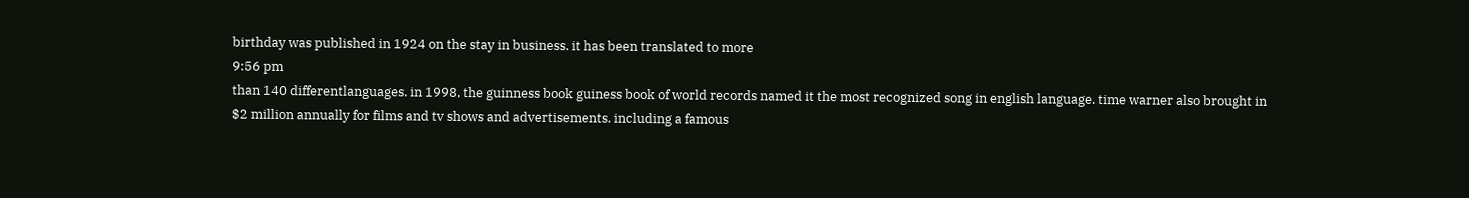birthday was published in 1924 on the stay in business. it has been translated to more
9:56 pm
than 140 differentlanguages. in 1998, the guinness book guiness book of world records named it the most recognized song in english language. time warner also brought in $2 million annually for films and tv shows and advertisements. including a famous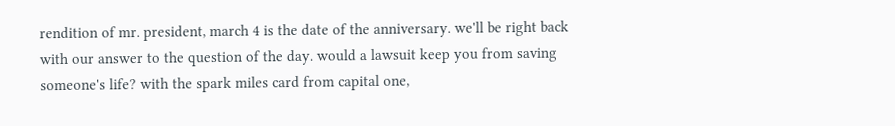rendition of mr. president, march 4 is the date of the anniversary. we'll be right back with our answer to the question of the day. would a lawsuit keep you from saving someone's life? with the spark miles card from capital one,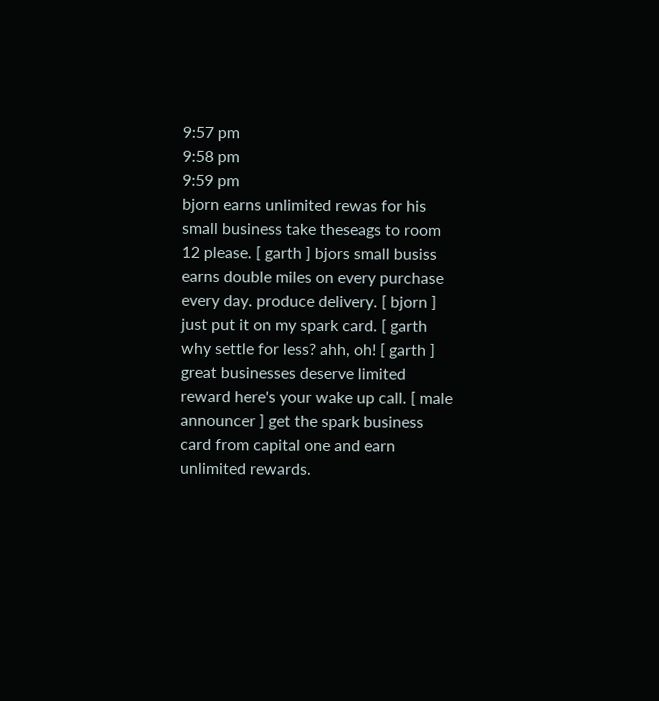9:57 pm
9:58 pm
9:59 pm
bjorn earns unlimited rewas for his small business take theseags to room 12 please. [ garth ] bjors small busiss earns double miles on every purchase every day. produce delivery. [ bjorn ] just put it on my spark card. [ garth why settle for less? ahh, oh! [ garth ] great businesses deserve limited reward here's your wake up call. [ male announcer ] get the spark business card from capital one and earn unlimited rewards.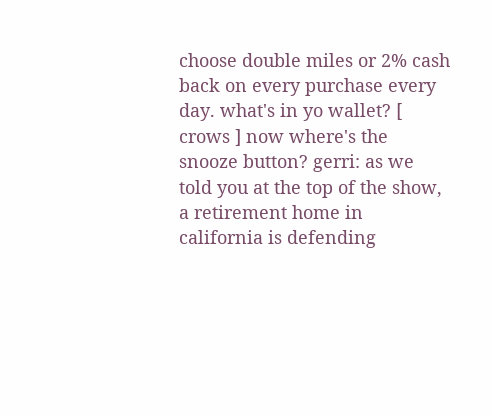choose double miles or 2% cash back on every purchase every day. what's in yo wallet? [ crows ] now where's the snooze button? gerri: as we told you at the top of the show, a retirement home in california is defending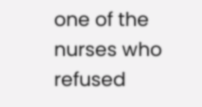one of the nurses who refused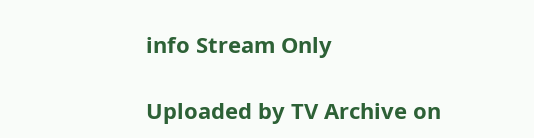info Stream Only

Uploaded by TV Archive on